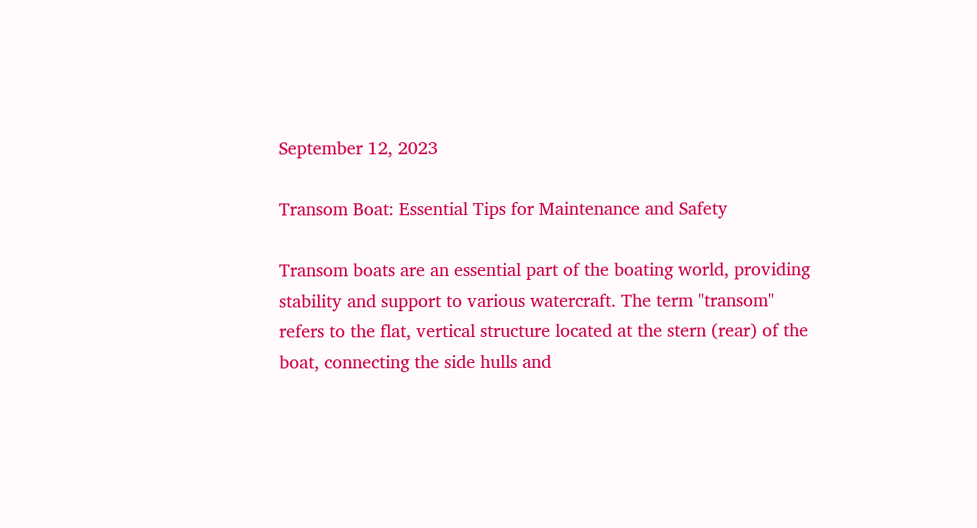September 12, 2023

Transom Boat: Essential Tips for Maintenance and Safety

Transom boats are an essential part of the boating world, providing stability and support to various watercraft. The term "transom" refers to the flat, vertical structure located at the stern (rear) of the boat, connecting the side hulls and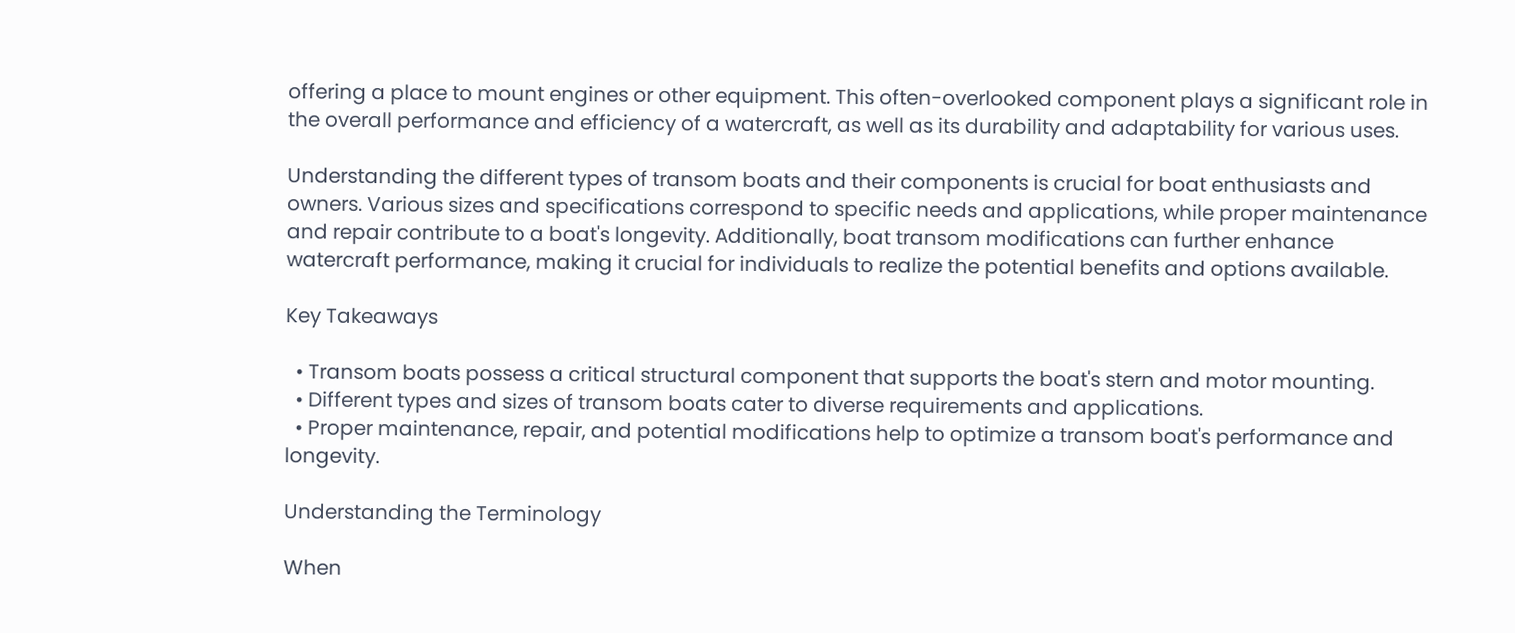offering a place to mount engines or other equipment. This often-overlooked component plays a significant role in the overall performance and efficiency of a watercraft, as well as its durability and adaptability for various uses.

Understanding the different types of transom boats and their components is crucial for boat enthusiasts and owners. Various sizes and specifications correspond to specific needs and applications, while proper maintenance and repair contribute to a boat's longevity. Additionally, boat transom modifications can further enhance watercraft performance, making it crucial for individuals to realize the potential benefits and options available.

Key Takeaways

  • Transom boats possess a critical structural component that supports the boat's stern and motor mounting.
  • Different types and sizes of transom boats cater to diverse requirements and applications.
  • Proper maintenance, repair, and potential modifications help to optimize a transom boat's performance and longevity.

Understanding the Terminology

When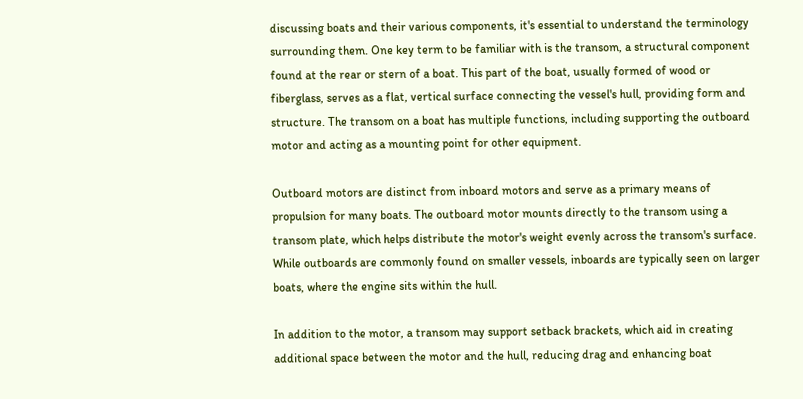discussing boats and their various components, it's essential to understand the terminology surrounding them. One key term to be familiar with is the transom, a structural component found at the rear or stern of a boat. This part of the boat, usually formed of wood or fiberglass, serves as a flat, vertical surface connecting the vessel's hull, providing form and structure. The transom on a boat has multiple functions, including supporting the outboard motor and acting as a mounting point for other equipment.

Outboard motors are distinct from inboard motors and serve as a primary means of propulsion for many boats. The outboard motor mounts directly to the transom using a transom plate, which helps distribute the motor's weight evenly across the transom's surface. While outboards are commonly found on smaller vessels, inboards are typically seen on larger boats, where the engine sits within the hull.

In addition to the motor, a transom may support setback brackets, which aid in creating additional space between the motor and the hull, reducing drag and enhancing boat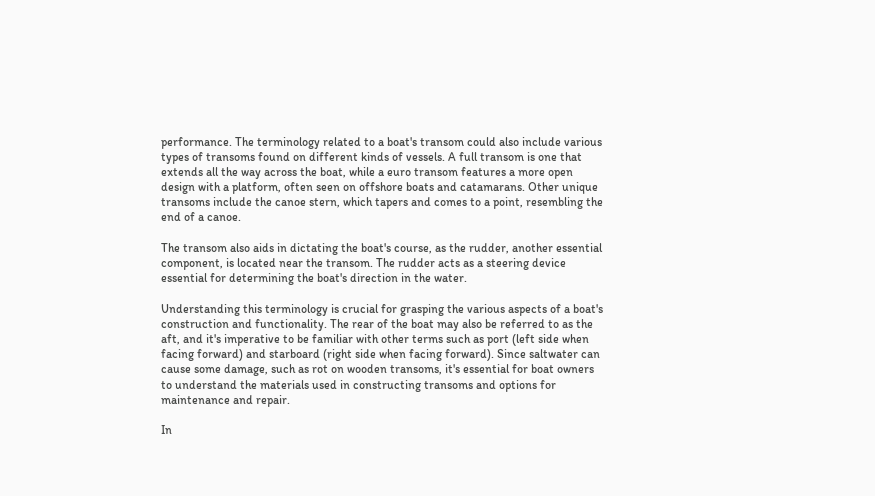performance. The terminology related to a boat's transom could also include various types of transoms found on different kinds of vessels. A full transom is one that extends all the way across the boat, while a euro transom features a more open design with a platform, often seen on offshore boats and catamarans. Other unique transoms include the canoe stern, which tapers and comes to a point, resembling the end of a canoe.

The transom also aids in dictating the boat's course, as the rudder, another essential component, is located near the transom. The rudder acts as a steering device essential for determining the boat's direction in the water.

Understanding this terminology is crucial for grasping the various aspects of a boat's construction and functionality. The rear of the boat may also be referred to as the aft, and it's imperative to be familiar with other terms such as port (left side when facing forward) and starboard (right side when facing forward). Since saltwater can cause some damage, such as rot on wooden transoms, it's essential for boat owners to understand the materials used in constructing transoms and options for maintenance and repair.

In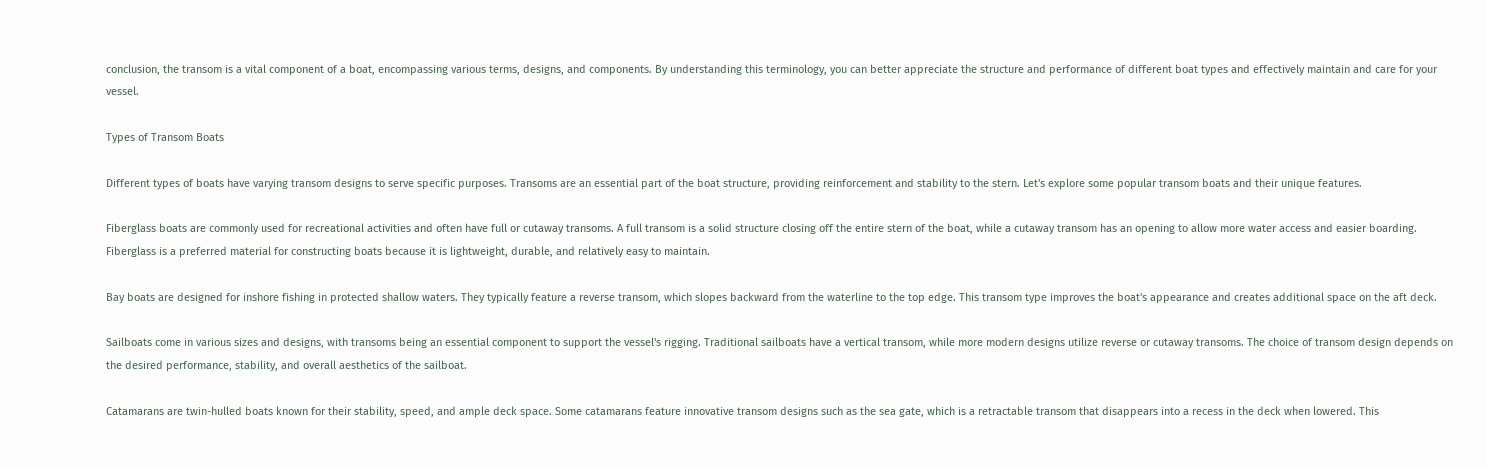conclusion, the transom is a vital component of a boat, encompassing various terms, designs, and components. By understanding this terminology, you can better appreciate the structure and performance of different boat types and effectively maintain and care for your vessel.

Types of Transom Boats

Different types of boats have varying transom designs to serve specific purposes. Transoms are an essential part of the boat structure, providing reinforcement and stability to the stern. Let's explore some popular transom boats and their unique features.

Fiberglass boats are commonly used for recreational activities and often have full or cutaway transoms. A full transom is a solid structure closing off the entire stern of the boat, while a cutaway transom has an opening to allow more water access and easier boarding. Fiberglass is a preferred material for constructing boats because it is lightweight, durable, and relatively easy to maintain.

Bay boats are designed for inshore fishing in protected shallow waters. They typically feature a reverse transom, which slopes backward from the waterline to the top edge. This transom type improves the boat's appearance and creates additional space on the aft deck.

Sailboats come in various sizes and designs, with transoms being an essential component to support the vessel's rigging. Traditional sailboats have a vertical transom, while more modern designs utilize reverse or cutaway transoms. The choice of transom design depends on the desired performance, stability, and overall aesthetics of the sailboat.

Catamarans are twin-hulled boats known for their stability, speed, and ample deck space. Some catamarans feature innovative transom designs such as the sea gate, which is a retractable transom that disappears into a recess in the deck when lowered. This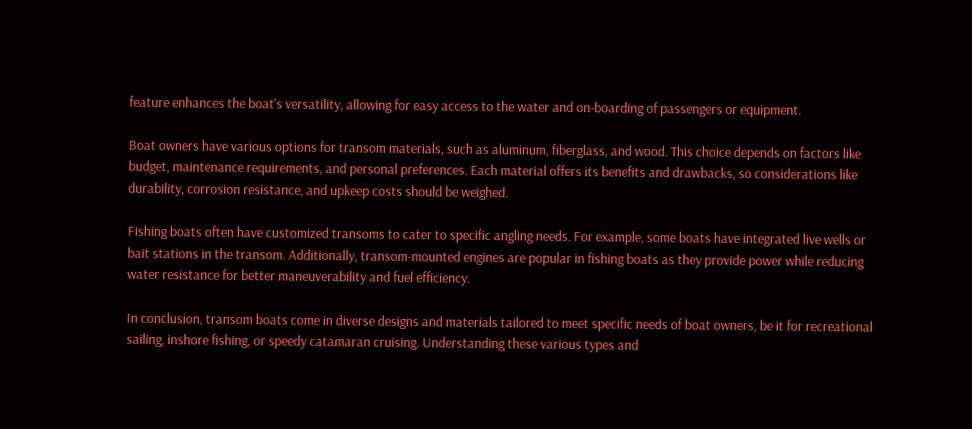feature enhances the boat's versatility, allowing for easy access to the water and on-boarding of passengers or equipment.

Boat owners have various options for transom materials, such as aluminum, fiberglass, and wood. This choice depends on factors like budget, maintenance requirements, and personal preferences. Each material offers its benefits and drawbacks, so considerations like durability, corrosion resistance, and upkeep costs should be weighed.

Fishing boats often have customized transoms to cater to specific angling needs. For example, some boats have integrated live wells or bait stations in the transom. Additionally, transom-mounted engines are popular in fishing boats as they provide power while reducing water resistance for better maneuverability and fuel efficiency.

In conclusion, transom boats come in diverse designs and materials tailored to meet specific needs of boat owners, be it for recreational sailing, inshore fishing, or speedy catamaran cruising. Understanding these various types and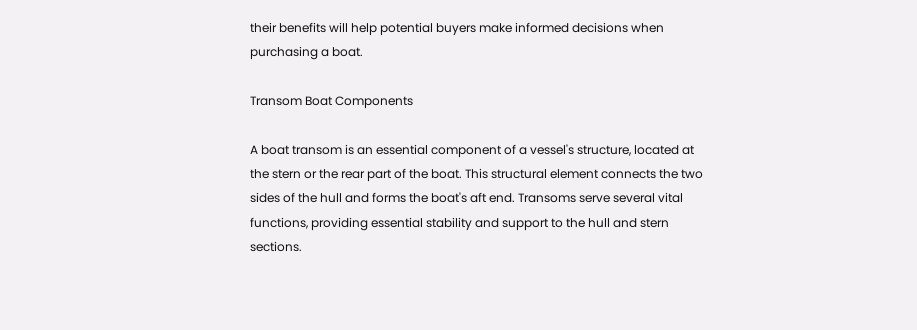their benefits will help potential buyers make informed decisions when purchasing a boat.

Transom Boat Components

A boat transom is an essential component of a vessel's structure, located at the stern or the rear part of the boat. This structural element connects the two sides of the hull and forms the boat's aft end. Transoms serve several vital functions, providing essential stability and support to the hull and stern sections.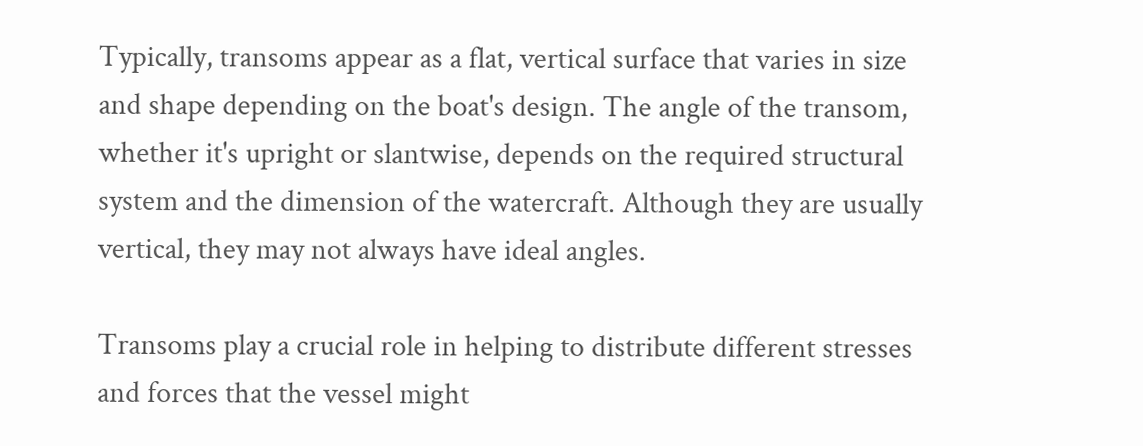Typically, transoms appear as a flat, vertical surface that varies in size and shape depending on the boat's design. The angle of the transom, whether it's upright or slantwise, depends on the required structural system and the dimension of the watercraft. Although they are usually vertical, they may not always have ideal angles.

Transoms play a crucial role in helping to distribute different stresses and forces that the vessel might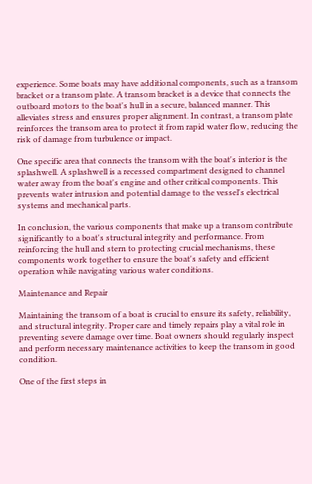experience. Some boats may have additional components, such as a transom bracket or a transom plate. A transom bracket is a device that connects the outboard motors to the boat's hull in a secure, balanced manner. This alleviates stress and ensures proper alignment. In contrast, a transom plate reinforces the transom area to protect it from rapid water flow, reducing the risk of damage from turbulence or impact.

One specific area that connects the transom with the boat's interior is the splashwell. A splashwell is a recessed compartment designed to channel water away from the boat's engine and other critical components. This prevents water intrusion and potential damage to the vessel's electrical systems and mechanical parts.

In conclusion, the various components that make up a transom contribute significantly to a boat's structural integrity and performance. From reinforcing the hull and stern to protecting crucial mechanisms, these components work together to ensure the boat's safety and efficient operation while navigating various water conditions.

Maintenance and Repair

Maintaining the transom of a boat is crucial to ensure its safety, reliability, and structural integrity. Proper care and timely repairs play a vital role in preventing severe damage over time. Boat owners should regularly inspect and perform necessary maintenance activities to keep the transom in good condition.

One of the first steps in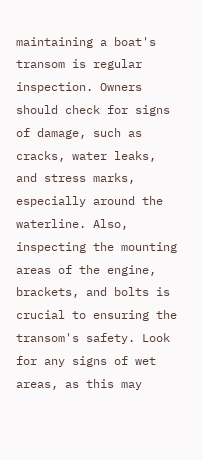maintaining a boat's transom is regular inspection. Owners should check for signs of damage, such as cracks, water leaks, and stress marks, especially around the waterline. Also, inspecting the mounting areas of the engine, brackets, and bolts is crucial to ensuring the transom's safety. Look for any signs of wet areas, as this may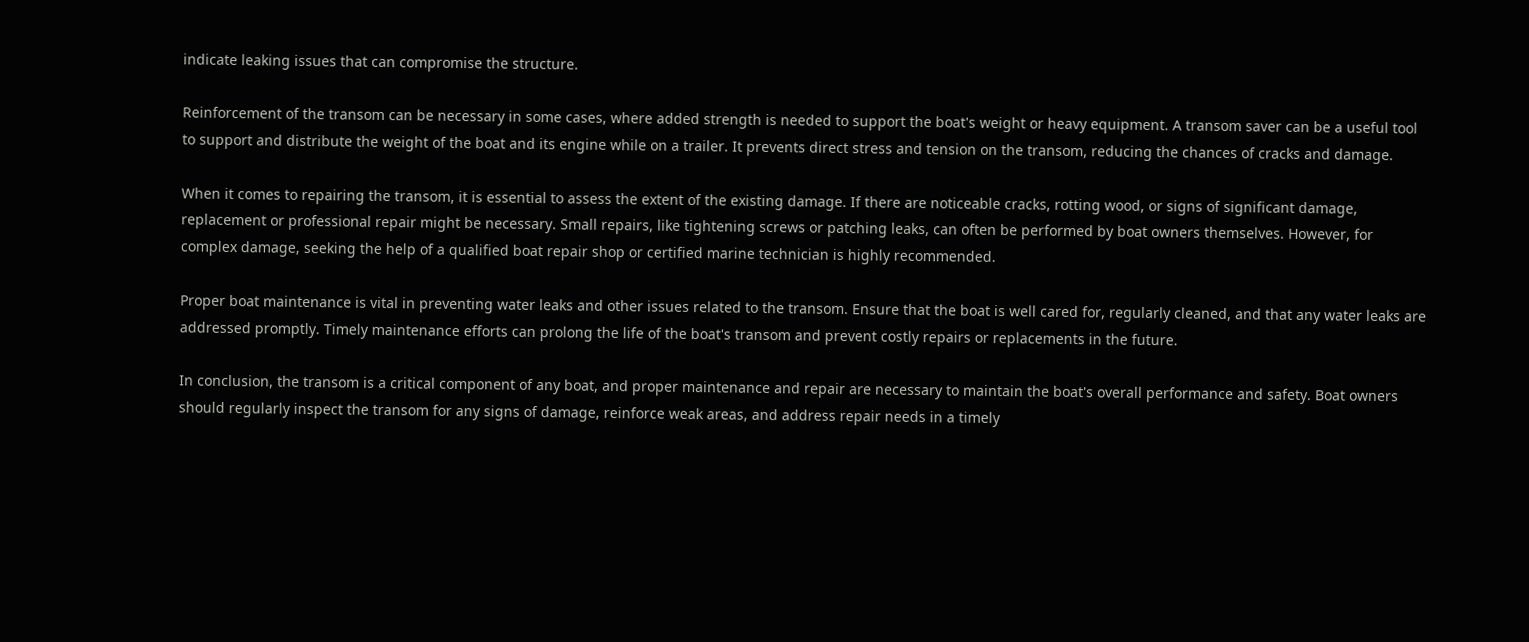indicate leaking issues that can compromise the structure.

Reinforcement of the transom can be necessary in some cases, where added strength is needed to support the boat's weight or heavy equipment. A transom saver can be a useful tool to support and distribute the weight of the boat and its engine while on a trailer. It prevents direct stress and tension on the transom, reducing the chances of cracks and damage.

When it comes to repairing the transom, it is essential to assess the extent of the existing damage. If there are noticeable cracks, rotting wood, or signs of significant damage, replacement or professional repair might be necessary. Small repairs, like tightening screws or patching leaks, can often be performed by boat owners themselves. However, for complex damage, seeking the help of a qualified boat repair shop or certified marine technician is highly recommended.

Proper boat maintenance is vital in preventing water leaks and other issues related to the transom. Ensure that the boat is well cared for, regularly cleaned, and that any water leaks are addressed promptly. Timely maintenance efforts can prolong the life of the boat's transom and prevent costly repairs or replacements in the future.

In conclusion, the transom is a critical component of any boat, and proper maintenance and repair are necessary to maintain the boat's overall performance and safety. Boat owners should regularly inspect the transom for any signs of damage, reinforce weak areas, and address repair needs in a timely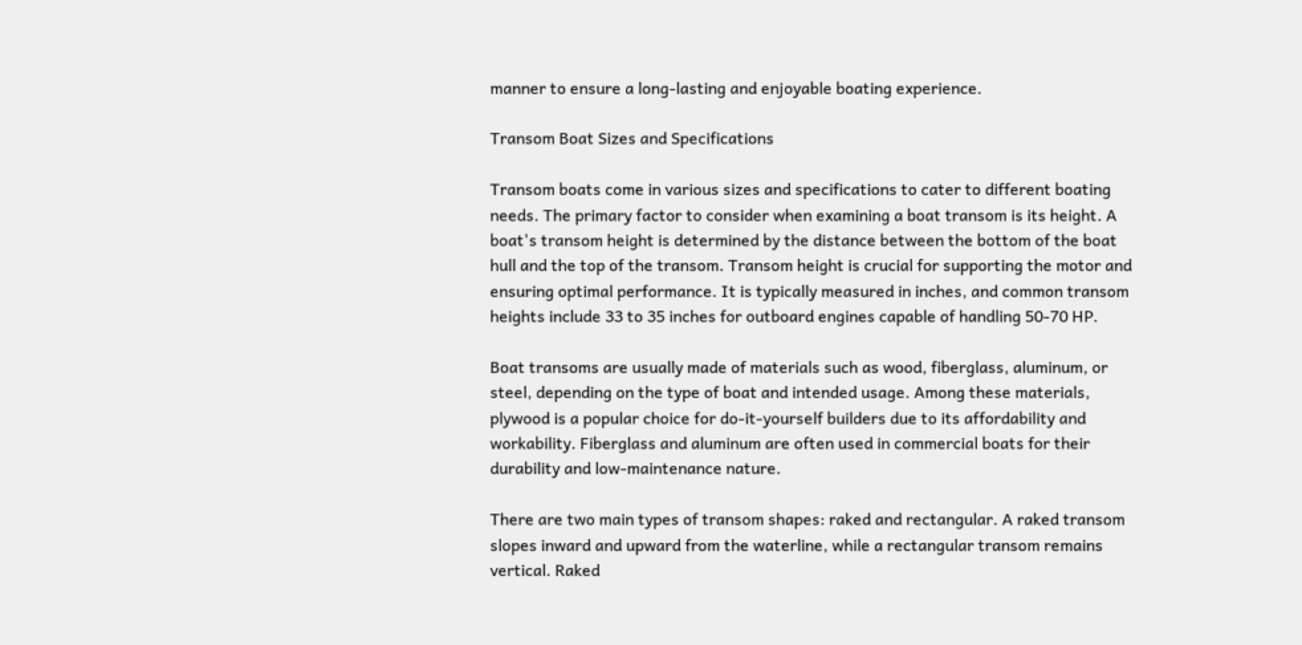manner to ensure a long-lasting and enjoyable boating experience.

Transom Boat Sizes and Specifications

Transom boats come in various sizes and specifications to cater to different boating needs. The primary factor to consider when examining a boat transom is its height. A boat's transom height is determined by the distance between the bottom of the boat hull and the top of the transom. Transom height is crucial for supporting the motor and ensuring optimal performance. It is typically measured in inches, and common transom heights include 33 to 35 inches for outboard engines capable of handling 50-70 HP.

Boat transoms are usually made of materials such as wood, fiberglass, aluminum, or steel, depending on the type of boat and intended usage. Among these materials, plywood is a popular choice for do-it-yourself builders due to its affordability and workability. Fiberglass and aluminum are often used in commercial boats for their durability and low-maintenance nature.

There are two main types of transom shapes: raked and rectangular. A raked transom slopes inward and upward from the waterline, while a rectangular transom remains vertical. Raked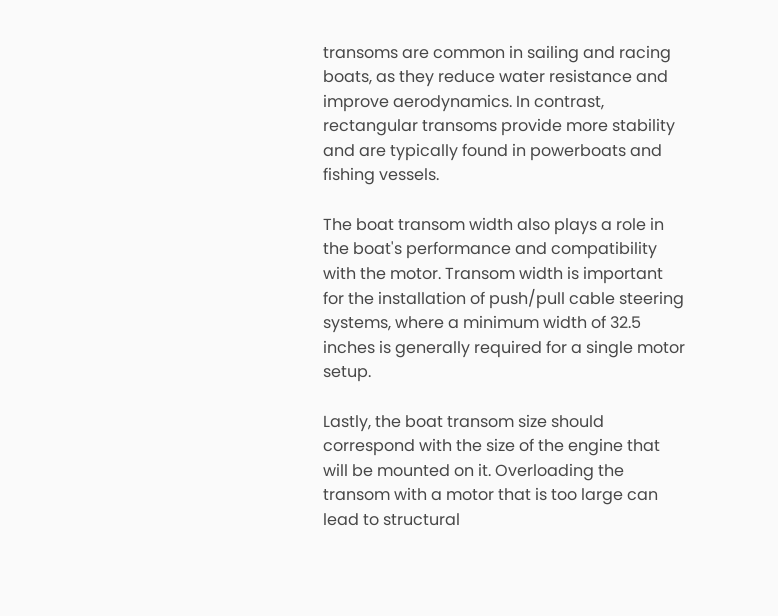transoms are common in sailing and racing boats, as they reduce water resistance and improve aerodynamics. In contrast, rectangular transoms provide more stability and are typically found in powerboats and fishing vessels.

The boat transom width also plays a role in the boat's performance and compatibility with the motor. Transom width is important for the installation of push/pull cable steering systems, where a minimum width of 32.5 inches is generally required for a single motor setup.

Lastly, the boat transom size should correspond with the size of the engine that will be mounted on it. Overloading the transom with a motor that is too large can lead to structural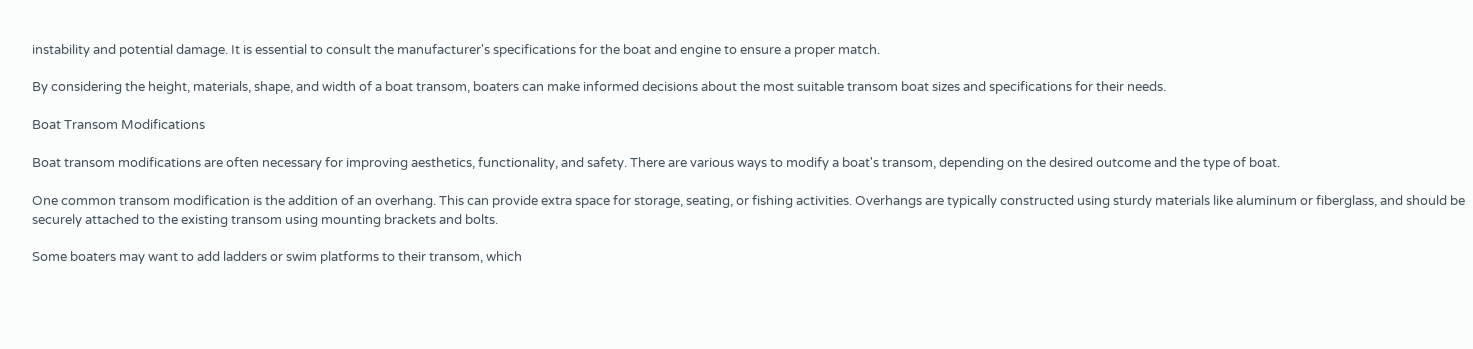instability and potential damage. It is essential to consult the manufacturer's specifications for the boat and engine to ensure a proper match.

By considering the height, materials, shape, and width of a boat transom, boaters can make informed decisions about the most suitable transom boat sizes and specifications for their needs.

Boat Transom Modifications

Boat transom modifications are often necessary for improving aesthetics, functionality, and safety. There are various ways to modify a boat's transom, depending on the desired outcome and the type of boat.

One common transom modification is the addition of an overhang. This can provide extra space for storage, seating, or fishing activities. Overhangs are typically constructed using sturdy materials like aluminum or fiberglass, and should be securely attached to the existing transom using mounting brackets and bolts.

Some boaters may want to add ladders or swim platforms to their transom, which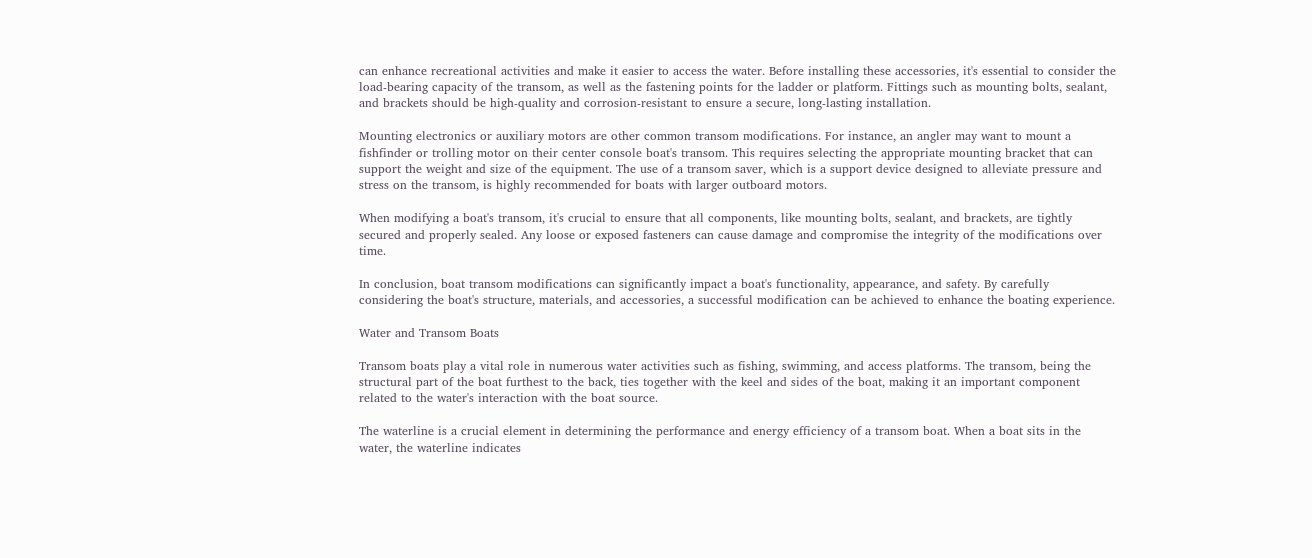can enhance recreational activities and make it easier to access the water. Before installing these accessories, it's essential to consider the load-bearing capacity of the transom, as well as the fastening points for the ladder or platform. Fittings such as mounting bolts, sealant, and brackets should be high-quality and corrosion-resistant to ensure a secure, long-lasting installation.

Mounting electronics or auxiliary motors are other common transom modifications. For instance, an angler may want to mount a fishfinder or trolling motor on their center console boat's transom. This requires selecting the appropriate mounting bracket that can support the weight and size of the equipment. The use of a transom saver, which is a support device designed to alleviate pressure and stress on the transom, is highly recommended for boats with larger outboard motors.

When modifying a boat's transom, it's crucial to ensure that all components, like mounting bolts, sealant, and brackets, are tightly secured and properly sealed. Any loose or exposed fasteners can cause damage and compromise the integrity of the modifications over time.

In conclusion, boat transom modifications can significantly impact a boat's functionality, appearance, and safety. By carefully considering the boat's structure, materials, and accessories, a successful modification can be achieved to enhance the boating experience.

Water and Transom Boats

Transom boats play a vital role in numerous water activities such as fishing, swimming, and access platforms. The transom, being the structural part of the boat furthest to the back, ties together with the keel and sides of the boat, making it an important component related to the water's interaction with the boat source.

The waterline is a crucial element in determining the performance and energy efficiency of a transom boat. When a boat sits in the water, the waterline indicates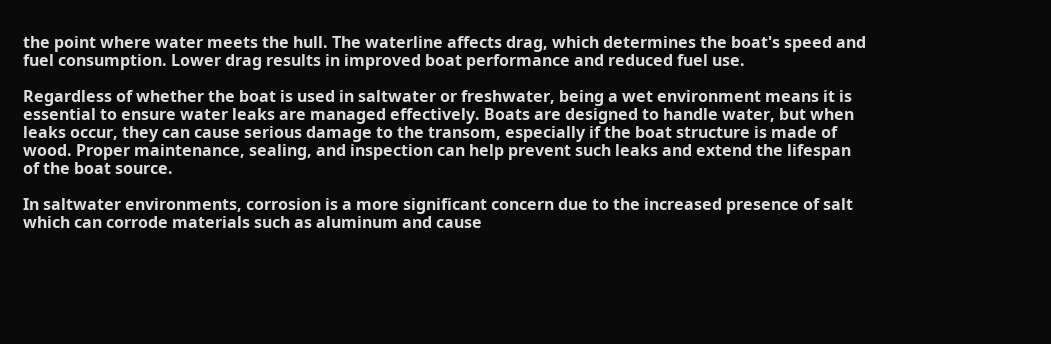the point where water meets the hull. The waterline affects drag, which determines the boat's speed and fuel consumption. Lower drag results in improved boat performance and reduced fuel use.

Regardless of whether the boat is used in saltwater or freshwater, being a wet environment means it is essential to ensure water leaks are managed effectively. Boats are designed to handle water, but when leaks occur, they can cause serious damage to the transom, especially if the boat structure is made of wood. Proper maintenance, sealing, and inspection can help prevent such leaks and extend the lifespan of the boat source.

In saltwater environments, corrosion is a more significant concern due to the increased presence of salt which can corrode materials such as aluminum and cause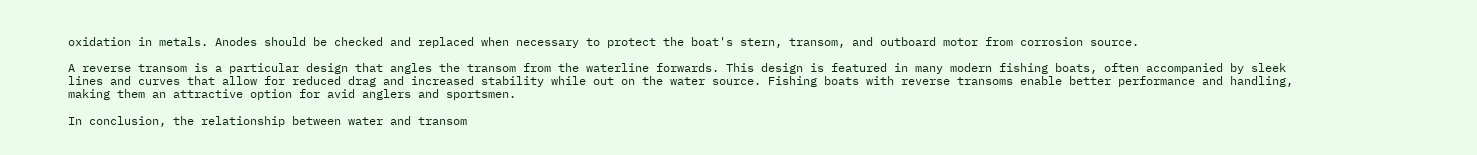oxidation in metals. Anodes should be checked and replaced when necessary to protect the boat's stern, transom, and outboard motor from corrosion source.

A reverse transom is a particular design that angles the transom from the waterline forwards. This design is featured in many modern fishing boats, often accompanied by sleek lines and curves that allow for reduced drag and increased stability while out on the water source. Fishing boats with reverse transoms enable better performance and handling, making them an attractive option for avid anglers and sportsmen.

In conclusion, the relationship between water and transom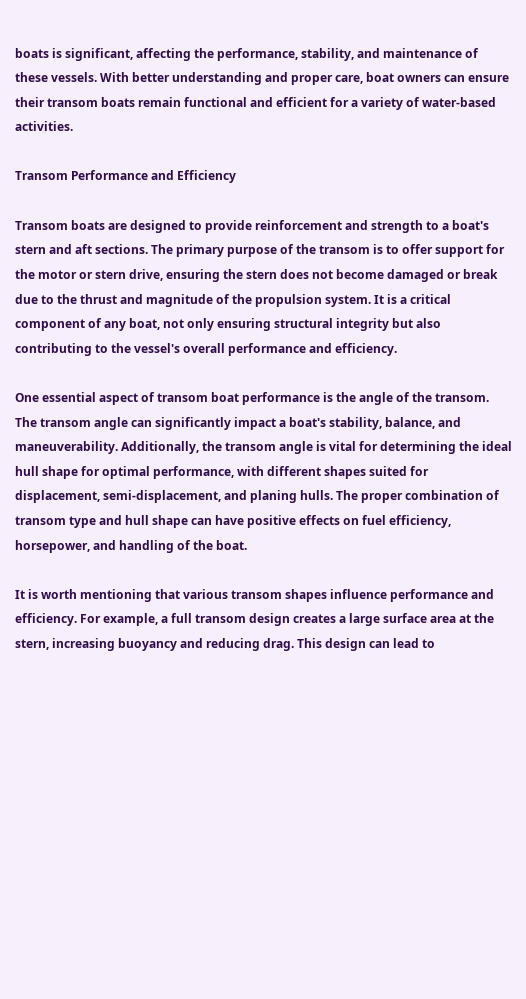boats is significant, affecting the performance, stability, and maintenance of these vessels. With better understanding and proper care, boat owners can ensure their transom boats remain functional and efficient for a variety of water-based activities.

Transom Performance and Efficiency

Transom boats are designed to provide reinforcement and strength to a boat's stern and aft sections. The primary purpose of the transom is to offer support for the motor or stern drive, ensuring the stern does not become damaged or break due to the thrust and magnitude of the propulsion system. It is a critical component of any boat, not only ensuring structural integrity but also contributing to the vessel's overall performance and efficiency.

One essential aspect of transom boat performance is the angle of the transom. The transom angle can significantly impact a boat's stability, balance, and maneuverability. Additionally, the transom angle is vital for determining the ideal hull shape for optimal performance, with different shapes suited for displacement, semi-displacement, and planing hulls. The proper combination of transom type and hull shape can have positive effects on fuel efficiency, horsepower, and handling of the boat.

It is worth mentioning that various transom shapes influence performance and efficiency. For example, a full transom design creates a large surface area at the stern, increasing buoyancy and reducing drag. This design can lead to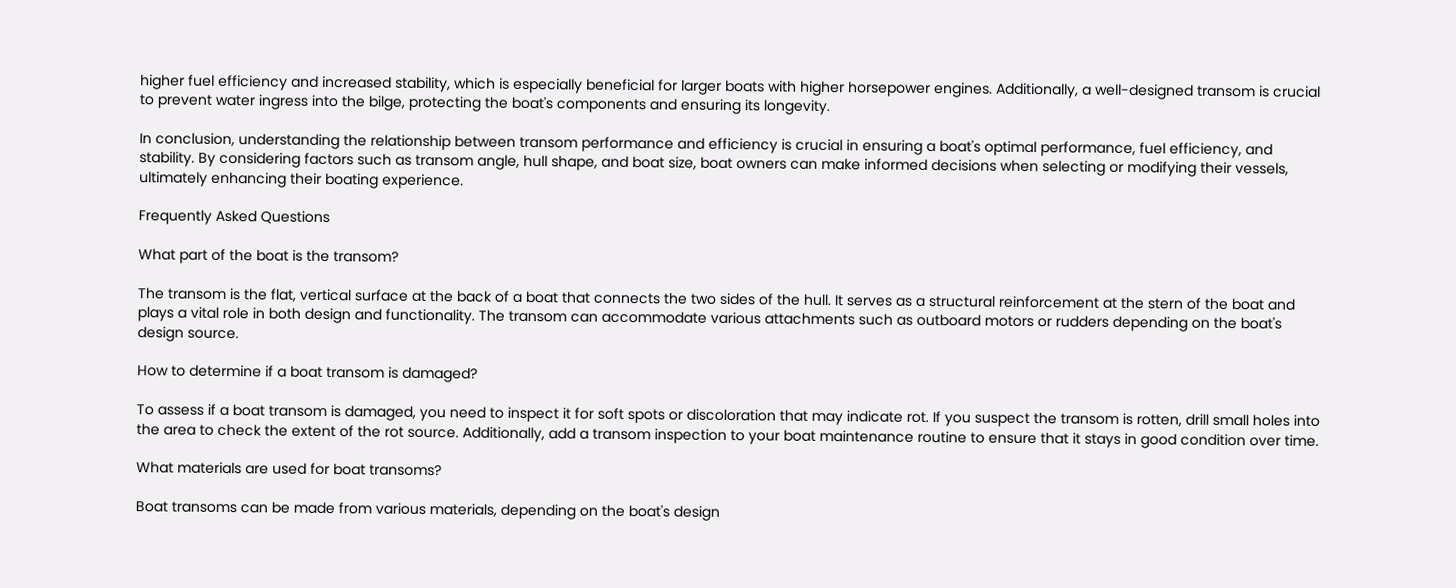higher fuel efficiency and increased stability, which is especially beneficial for larger boats with higher horsepower engines. Additionally, a well-designed transom is crucial to prevent water ingress into the bilge, protecting the boat's components and ensuring its longevity.

In conclusion, understanding the relationship between transom performance and efficiency is crucial in ensuring a boat's optimal performance, fuel efficiency, and stability. By considering factors such as transom angle, hull shape, and boat size, boat owners can make informed decisions when selecting or modifying their vessels, ultimately enhancing their boating experience.

Frequently Asked Questions

What part of the boat is the transom?

The transom is the flat, vertical surface at the back of a boat that connects the two sides of the hull. It serves as a structural reinforcement at the stern of the boat and plays a vital role in both design and functionality. The transom can accommodate various attachments such as outboard motors or rudders depending on the boat's design source.

How to determine if a boat transom is damaged?

To assess if a boat transom is damaged, you need to inspect it for soft spots or discoloration that may indicate rot. If you suspect the transom is rotten, drill small holes into the area to check the extent of the rot source. Additionally, add a transom inspection to your boat maintenance routine to ensure that it stays in good condition over time.

What materials are used for boat transoms?

Boat transoms can be made from various materials, depending on the boat's design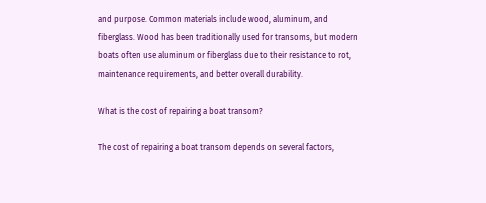and purpose. Common materials include wood, aluminum, and fiberglass. Wood has been traditionally used for transoms, but modern boats often use aluminum or fiberglass due to their resistance to rot, maintenance requirements, and better overall durability.

What is the cost of repairing a boat transom?

The cost of repairing a boat transom depends on several factors,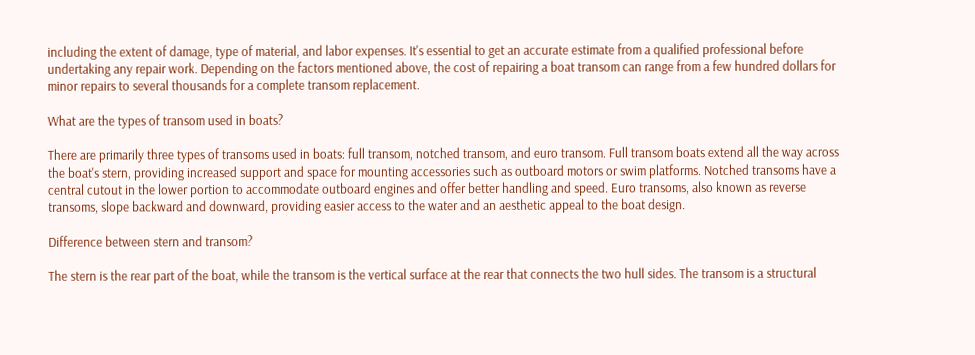including the extent of damage, type of material, and labor expenses. It's essential to get an accurate estimate from a qualified professional before undertaking any repair work. Depending on the factors mentioned above, the cost of repairing a boat transom can range from a few hundred dollars for minor repairs to several thousands for a complete transom replacement.

What are the types of transom used in boats?

There are primarily three types of transoms used in boats: full transom, notched transom, and euro transom. Full transom boats extend all the way across the boat's stern, providing increased support and space for mounting accessories such as outboard motors or swim platforms. Notched transoms have a central cutout in the lower portion to accommodate outboard engines and offer better handling and speed. Euro transoms, also known as reverse transoms, slope backward and downward, providing easier access to the water and an aesthetic appeal to the boat design.

Difference between stern and transom?

The stern is the rear part of the boat, while the transom is the vertical surface at the rear that connects the two hull sides. The transom is a structural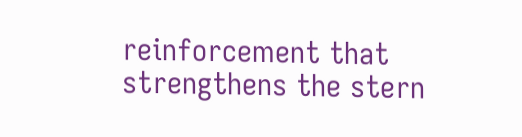reinforcement that strengthens the stern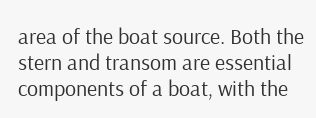area of the boat source. Both the stern and transom are essential components of a boat, with the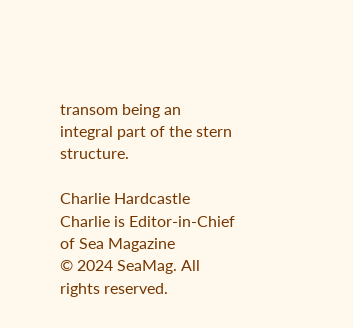transom being an integral part of the stern structure.

Charlie Hardcastle
Charlie is Editor-in-Chief of Sea Magazine
© 2024 SeaMag. All rights reserved.